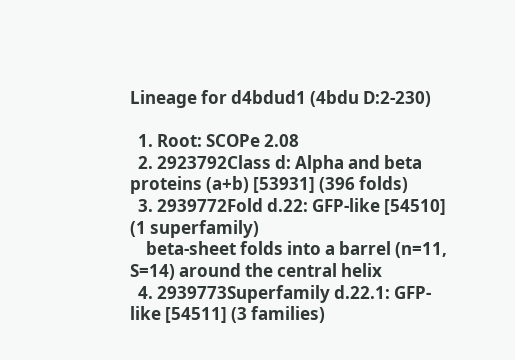Lineage for d4bdud1 (4bdu D:2-230)

  1. Root: SCOPe 2.08
  2. 2923792Class d: Alpha and beta proteins (a+b) [53931] (396 folds)
  3. 2939772Fold d.22: GFP-like [54510] (1 superfamily)
    beta-sheet folds into a barrel (n=11, S=14) around the central helix
  4. 2939773Superfamily d.22.1: GFP-like [54511] (3 families)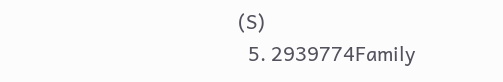(S)
  5. 2939774Family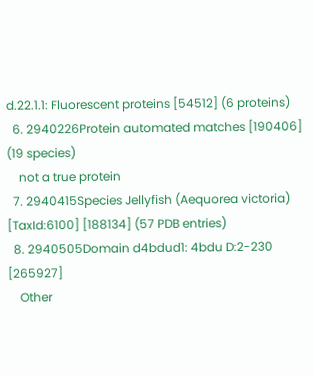d.22.1.1: Fluorescent proteins [54512] (6 proteins)
  6. 2940226Protein automated matches [190406] (19 species)
    not a true protein
  7. 2940415Species Jellyfish (Aequorea victoria) [TaxId:6100] [188134] (57 PDB entries)
  8. 2940505Domain d4bdud1: 4bdu D:2-230 [265927]
    Other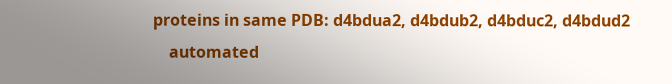proteins in same PDB: d4bdua2, d4bdub2, d4bduc2, d4bdud2
    automated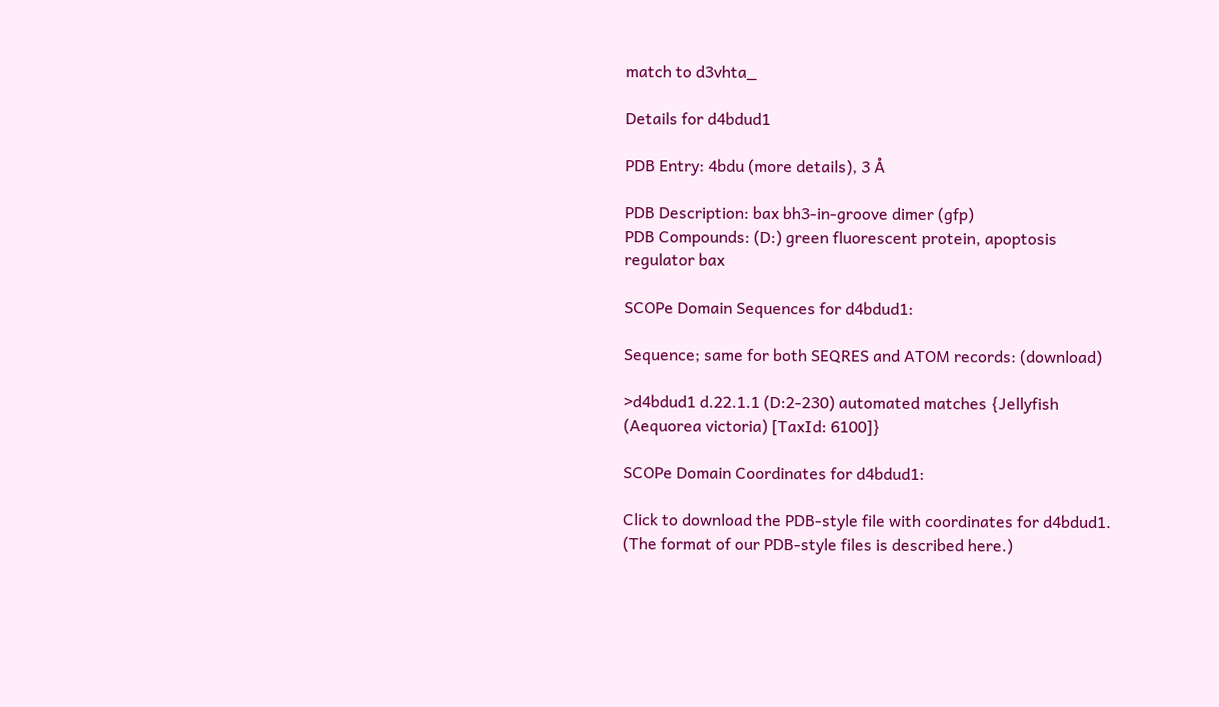match to d3vhta_

Details for d4bdud1

PDB Entry: 4bdu (more details), 3 Å

PDB Description: bax bh3-in-groove dimer (gfp)
PDB Compounds: (D:) green fluorescent protein, apoptosis regulator bax

SCOPe Domain Sequences for d4bdud1:

Sequence; same for both SEQRES and ATOM records: (download)

>d4bdud1 d.22.1.1 (D:2-230) automated matches {Jellyfish (Aequorea victoria) [TaxId: 6100]}

SCOPe Domain Coordinates for d4bdud1:

Click to download the PDB-style file with coordinates for d4bdud1.
(The format of our PDB-style files is described here.)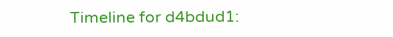Timeline for d4bdud1: